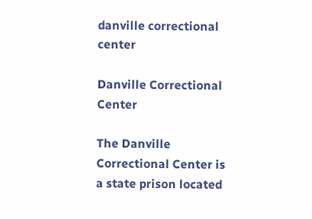danville correctional center

Danville Correctional Center

The Danville Correctional Center is a state prison located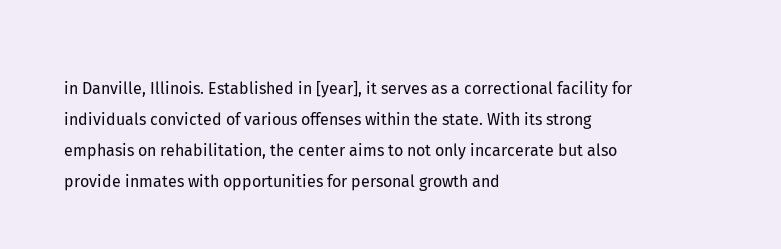in Danville, Illinois. Established in [year], it serves as a correctional facility for individuals convicted of various offenses within the state. With its strong emphasis on rehabilitation, the center aims to not only incarcerate but also provide inmates with opportunities for personal growth and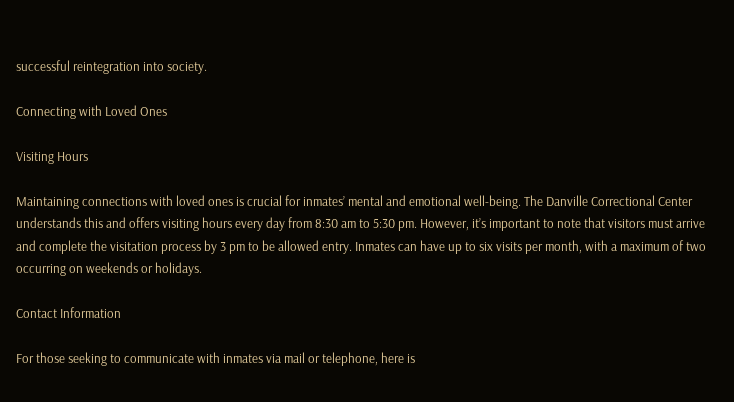successful reintegration into society.

Connecting with Loved Ones

Visiting Hours

Maintaining connections with loved ones is crucial for inmates’ mental and emotional well-being. The Danville Correctional Center understands this and offers visiting hours every day from 8:30 am to 5:30 pm. However, it’s important to note that visitors must arrive and complete the visitation process by 3 pm to be allowed entry. Inmates can have up to six visits per month, with a maximum of two occurring on weekends or holidays.

Contact Information

For those seeking to communicate with inmates via mail or telephone, here is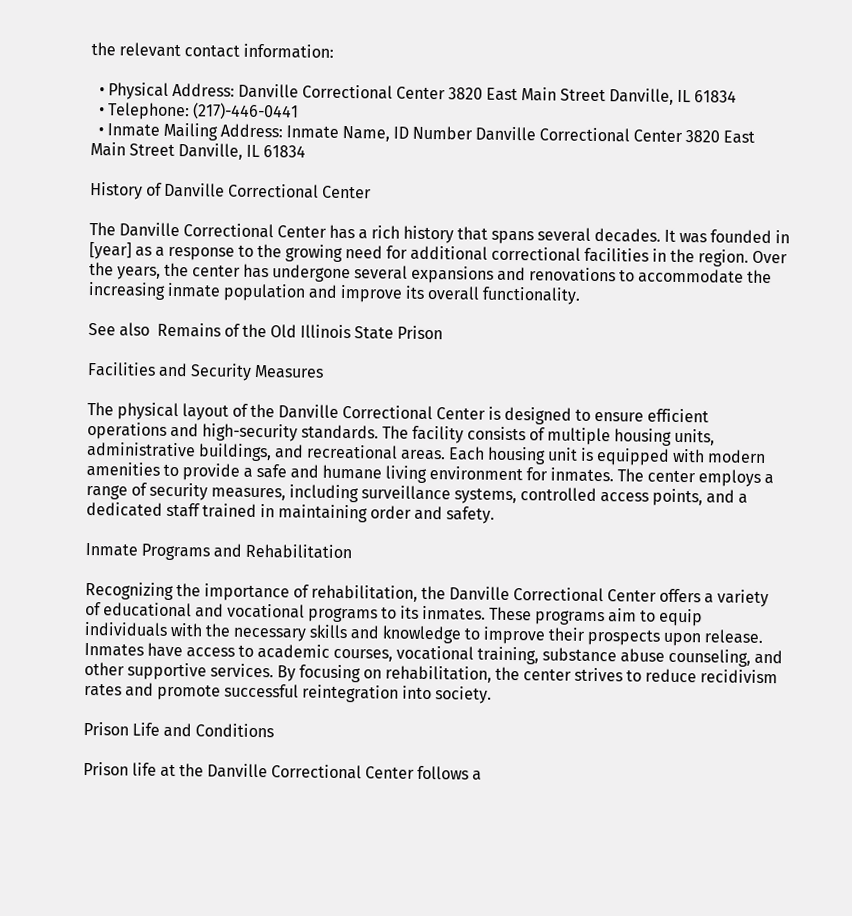the relevant contact information:

  • Physical Address: Danville Correctional Center 3820 East Main Street Danville, IL 61834
  • Telephone: (217)-446-0441
  • Inmate Mailing Address: Inmate Name, ID Number Danville Correctional Center 3820 East Main Street Danville, IL 61834

History of Danville Correctional Center

The Danville Correctional Center has a rich history that spans several decades. It was founded in [year] as a response to the growing need for additional correctional facilities in the region. Over the years, the center has undergone several expansions and renovations to accommodate the increasing inmate population and improve its overall functionality.

See also  Remains of the Old Illinois State Prison

Facilities and Security Measures

The physical layout of the Danville Correctional Center is designed to ensure efficient operations and high-security standards. The facility consists of multiple housing units, administrative buildings, and recreational areas. Each housing unit is equipped with modern amenities to provide a safe and humane living environment for inmates. The center employs a range of security measures, including surveillance systems, controlled access points, and a dedicated staff trained in maintaining order and safety.

Inmate Programs and Rehabilitation

Recognizing the importance of rehabilitation, the Danville Correctional Center offers a variety of educational and vocational programs to its inmates. These programs aim to equip individuals with the necessary skills and knowledge to improve their prospects upon release. Inmates have access to academic courses, vocational training, substance abuse counseling, and other supportive services. By focusing on rehabilitation, the center strives to reduce recidivism rates and promote successful reintegration into society.

Prison Life and Conditions

Prison life at the Danville Correctional Center follows a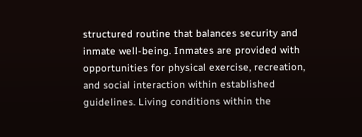structured routine that balances security and inmate well-being. Inmates are provided with opportunities for physical exercise, recreation, and social interaction within established guidelines. Living conditions within the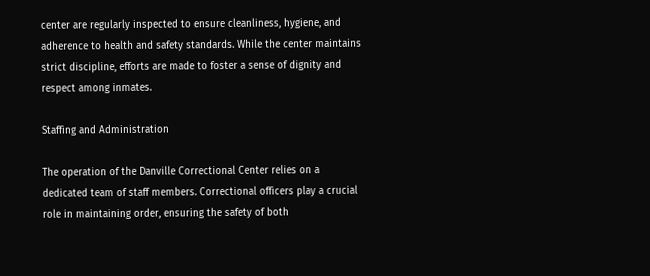center are regularly inspected to ensure cleanliness, hygiene, and adherence to health and safety standards. While the center maintains strict discipline, efforts are made to foster a sense of dignity and respect among inmates.

Staffing and Administration

The operation of the Danville Correctional Center relies on a dedicated team of staff members. Correctional officers play a crucial role in maintaining order, ensuring the safety of both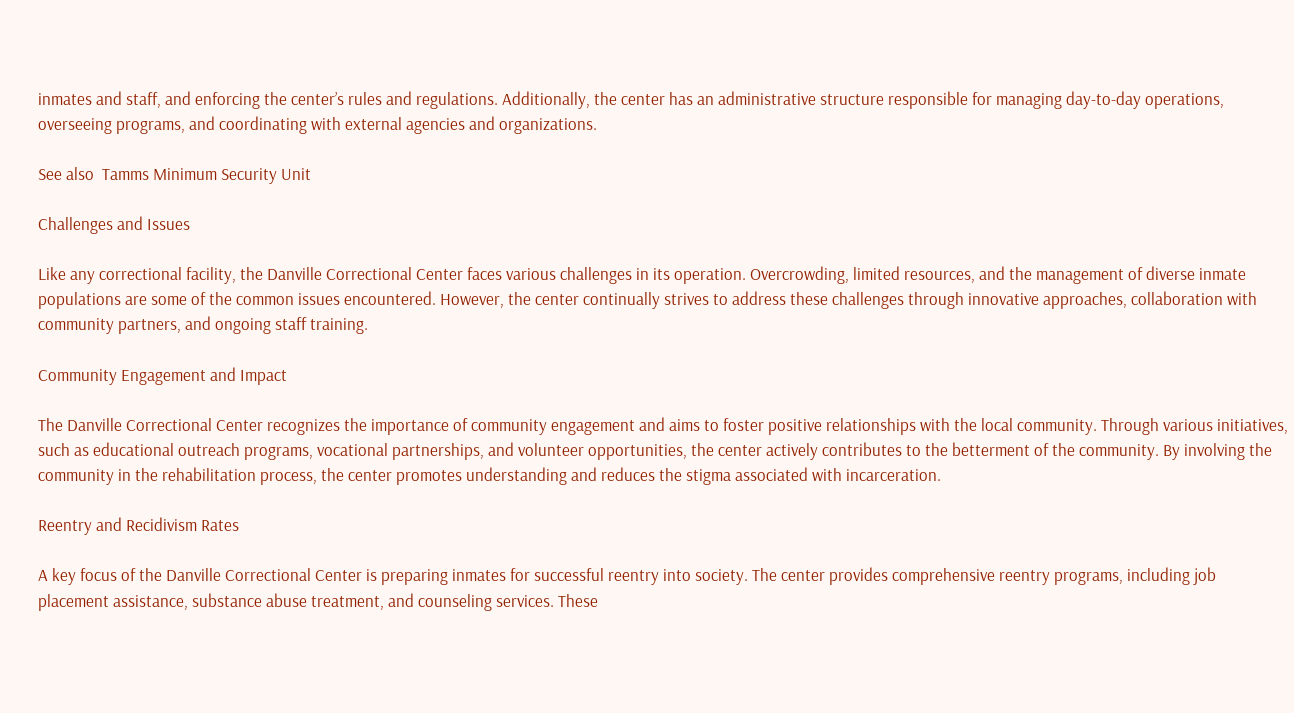inmates and staff, and enforcing the center’s rules and regulations. Additionally, the center has an administrative structure responsible for managing day-to-day operations, overseeing programs, and coordinating with external agencies and organizations.

See also  Tamms Minimum Security Unit

Challenges and Issues

Like any correctional facility, the Danville Correctional Center faces various challenges in its operation. Overcrowding, limited resources, and the management of diverse inmate populations are some of the common issues encountered. However, the center continually strives to address these challenges through innovative approaches, collaboration with community partners, and ongoing staff training.

Community Engagement and Impact

The Danville Correctional Center recognizes the importance of community engagement and aims to foster positive relationships with the local community. Through various initiatives, such as educational outreach programs, vocational partnerships, and volunteer opportunities, the center actively contributes to the betterment of the community. By involving the community in the rehabilitation process, the center promotes understanding and reduces the stigma associated with incarceration.

Reentry and Recidivism Rates

A key focus of the Danville Correctional Center is preparing inmates for successful reentry into society. The center provides comprehensive reentry programs, including job placement assistance, substance abuse treatment, and counseling services. These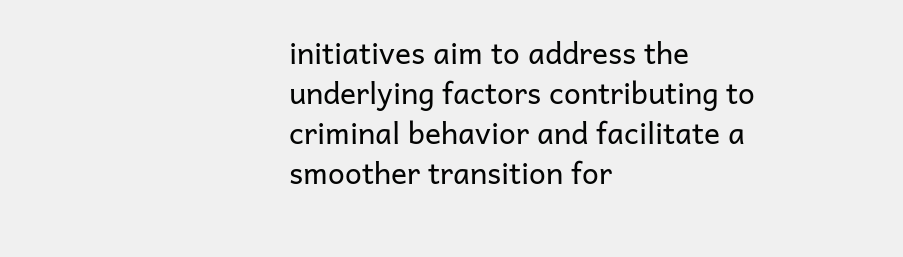initiatives aim to address the underlying factors contributing to criminal behavior and facilitate a smoother transition for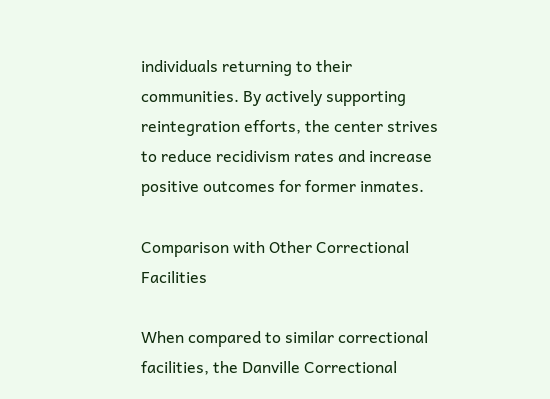individuals returning to their communities. By actively supporting reintegration efforts, the center strives to reduce recidivism rates and increase positive outcomes for former inmates.

Comparison with Other Correctional Facilities

When compared to similar correctional facilities, the Danville Correctional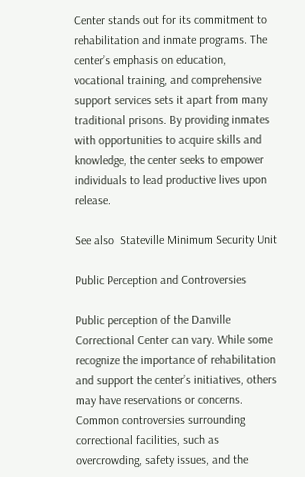Center stands out for its commitment to rehabilitation and inmate programs. The center’s emphasis on education, vocational training, and comprehensive support services sets it apart from many traditional prisons. By providing inmates with opportunities to acquire skills and knowledge, the center seeks to empower individuals to lead productive lives upon release.

See also  Stateville Minimum Security Unit

Public Perception and Controversies

Public perception of the Danville Correctional Center can vary. While some recognize the importance of rehabilitation and support the center’s initiatives, others may have reservations or concerns. Common controversies surrounding correctional facilities, such as overcrowding, safety issues, and the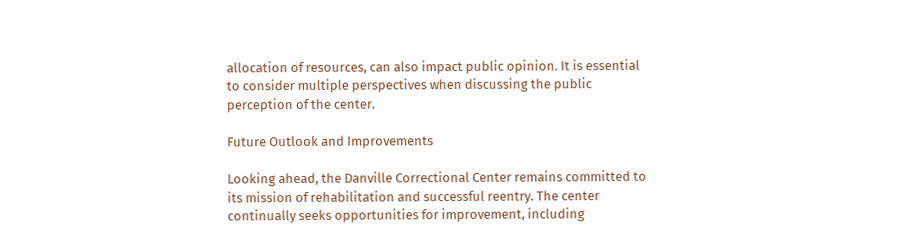allocation of resources, can also impact public opinion. It is essential to consider multiple perspectives when discussing the public perception of the center.

Future Outlook and Improvements

Looking ahead, the Danville Correctional Center remains committed to its mission of rehabilitation and successful reentry. The center continually seeks opportunities for improvement, including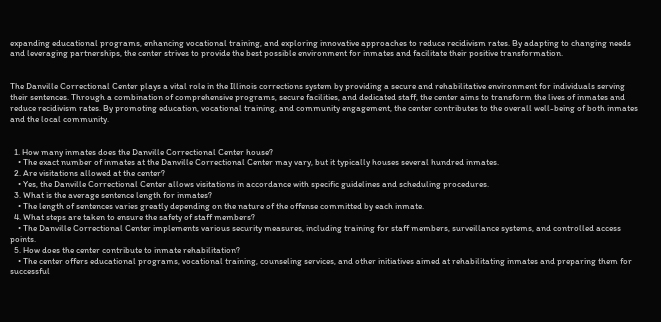expanding educational programs, enhancing vocational training, and exploring innovative approaches to reduce recidivism rates. By adapting to changing needs and leveraging partnerships, the center strives to provide the best possible environment for inmates and facilitate their positive transformation.


The Danville Correctional Center plays a vital role in the Illinois corrections system by providing a secure and rehabilitative environment for individuals serving their sentences. Through a combination of comprehensive programs, secure facilities, and dedicated staff, the center aims to transform the lives of inmates and reduce recidivism rates. By promoting education, vocational training, and community engagement, the center contributes to the overall well-being of both inmates and the local community.


  1. How many inmates does the Danville Correctional Center house?
    • The exact number of inmates at the Danville Correctional Center may vary, but it typically houses several hundred inmates.
  2. Are visitations allowed at the center?
    • Yes, the Danville Correctional Center allows visitations in accordance with specific guidelines and scheduling procedures.
  3. What is the average sentence length for inmates?
    • The length of sentences varies greatly depending on the nature of the offense committed by each inmate.
  4. What steps are taken to ensure the safety of staff members?
    • The Danville Correctional Center implements various security measures, including training for staff members, surveillance systems, and controlled access points.
  5. How does the center contribute to inmate rehabilitation?
    • The center offers educational programs, vocational training, counseling services, and other initiatives aimed at rehabilitating inmates and preparing them for successful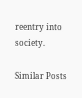reentry into society.

Similar Posts